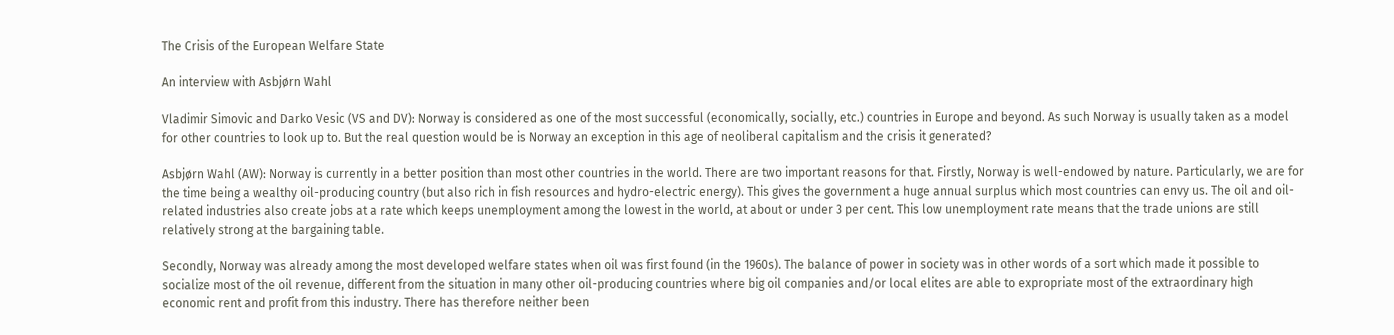The Crisis of the European Welfare State

An interview with Asbjørn Wahl

Vladimir Simovic and Darko Vesic (VS and DV): Norway is considered as one of the most successful (economically, socially, etc.) countries in Europe and beyond. As such Norway is usually taken as a model for other countries to look up to. But the real question would be is Norway an exception in this age of neoliberal capitalism and the crisis it generated?

Asbjørn Wahl (AW): Norway is currently in a better position than most other countries in the world. There are two important reasons for that. Firstly, Norway is well-endowed by nature. Particularly, we are for the time being a wealthy oil-producing country (but also rich in fish resources and hydro-electric energy). This gives the government a huge annual surplus which most countries can envy us. The oil and oil-related industries also create jobs at a rate which keeps unemployment among the lowest in the world, at about or under 3 per cent. This low unemployment rate means that the trade unions are still relatively strong at the bargaining table.

Secondly, Norway was already among the most developed welfare states when oil was first found (in the 1960s). The balance of power in society was in other words of a sort which made it possible to socialize most of the oil revenue, different from the situation in many other oil-producing countries where big oil companies and/or local elites are able to expropriate most of the extraordinary high economic rent and profit from this industry. There has therefore neither been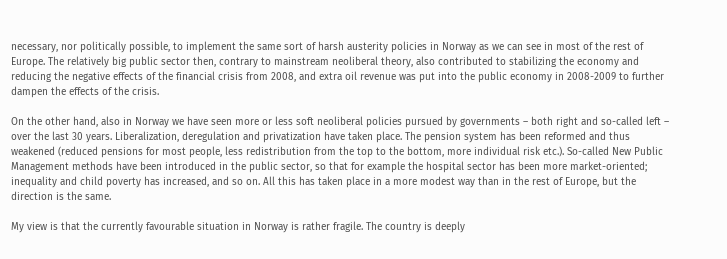necessary, nor politically possible, to implement the same sort of harsh austerity policies in Norway as we can see in most of the rest of Europe. The relatively big public sector then, contrary to mainstream neoliberal theory, also contributed to stabilizing the economy and reducing the negative effects of the financial crisis from 2008, and extra oil revenue was put into the public economy in 2008-2009 to further dampen the effects of the crisis.

On the other hand, also in Norway we have seen more or less soft neoliberal policies pursued by governments – both right and so-called left – over the last 30 years. Liberalization, deregulation and privatization have taken place. The pension system has been reformed and thus weakened (reduced pensions for most people, less redistribution from the top to the bottom, more individual risk etc.). So-called New Public Management methods have been introduced in the public sector, so that for example the hospital sector has been more market-oriented; inequality and child poverty has increased, and so on. All this has taken place in a more modest way than in the rest of Europe, but the direction is the same.

My view is that the currently favourable situation in Norway is rather fragile. The country is deeply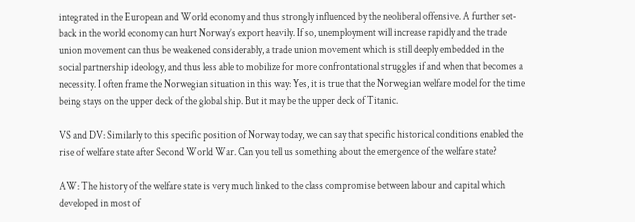integrated in the European and World economy and thus strongly influenced by the neoliberal offensive. A further set-back in the world economy can hurt Norway’s export heavily. If so, unemployment will increase rapidly and the trade union movement can thus be weakened considerably, a trade union movement which is still deeply embedded in the social partnership ideology, and thus less able to mobilize for more confrontational struggles if and when that becomes a necessity. I often frame the Norwegian situation in this way: Yes, it is true that the Norwegian welfare model for the time being stays on the upper deck of the global ship. But it may be the upper deck of Titanic.

VS and DV: Similarly to this specific position of Norway today, we can say that specific historical conditions enabled the rise of welfare state after Second World War. Can you tell us something about the emergence of the welfare state?

AW: The history of the welfare state is very much linked to the class compromise between labour and capital which developed in most of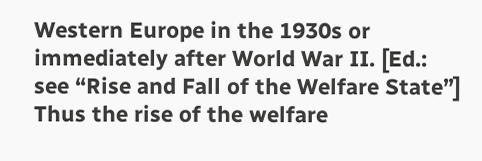Western Europe in the 1930s or immediately after World War II. [Ed.: see “Rise and Fall of the Welfare State”] Thus the rise of the welfare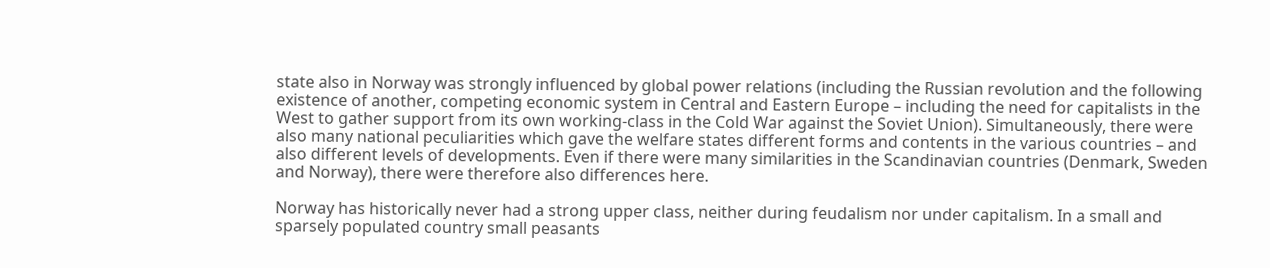state also in Norway was strongly influenced by global power relations (including the Russian revolution and the following existence of another, competing economic system in Central and Eastern Europe – including the need for capitalists in the West to gather support from its own working-class in the Cold War against the Soviet Union). Simultaneously, there were also many national peculiarities which gave the welfare states different forms and contents in the various countries – and also different levels of developments. Even if there were many similarities in the Scandinavian countries (Denmark, Sweden and Norway), there were therefore also differences here.

Norway has historically never had a strong upper class, neither during feudalism nor under capitalism. In a small and sparsely populated country small peasants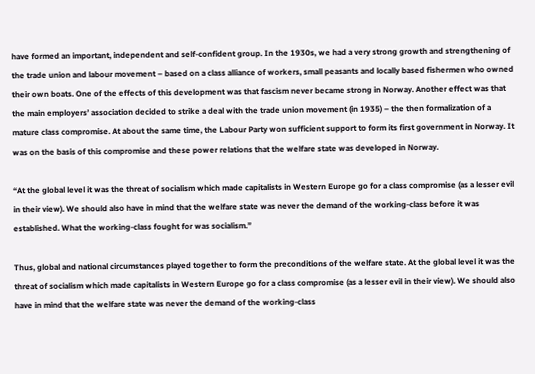have formed an important, independent and self-confident group. In the 1930s, we had a very strong growth and strengthening of the trade union and labour movement – based on a class alliance of workers, small peasants and locally based fishermen who owned their own boats. One of the effects of this development was that fascism never became strong in Norway. Another effect was that the main employers’ association decided to strike a deal with the trade union movement (in 1935) – the then formalization of a mature class compromise. At about the same time, the Labour Party won sufficient support to form its first government in Norway. It was on the basis of this compromise and these power relations that the welfare state was developed in Norway.

“At the global level it was the threat of socialism which made capitalists in Western Europe go for a class compromise (as a lesser evil in their view). We should also have in mind that the welfare state was never the demand of the working-class before it was established. What the working-class fought for was socialism.”

Thus, global and national circumstances played together to form the preconditions of the welfare state. At the global level it was the threat of socialism which made capitalists in Western Europe go for a class compromise (as a lesser evil in their view). We should also have in mind that the welfare state was never the demand of the working-class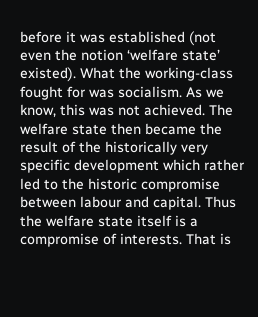before it was established (not even the notion ‘welfare state’ existed). What the working-class fought for was socialism. As we know, this was not achieved. The welfare state then became the result of the historically very specific development which rather led to the historic compromise between labour and capital. Thus the welfare state itself is a compromise of interests. That is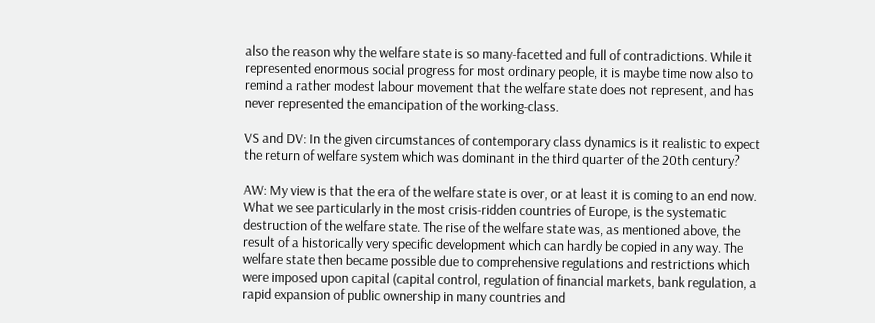also the reason why the welfare state is so many-facetted and full of contradictions. While it represented enormous social progress for most ordinary people, it is maybe time now also to remind a rather modest labour movement that the welfare state does not represent, and has never represented the emancipation of the working-class.

VS and DV: In the given circumstances of contemporary class dynamics is it realistic to expect the return of welfare system which was dominant in the third quarter of the 20th century?

AW: My view is that the era of the welfare state is over, or at least it is coming to an end now. What we see particularly in the most crisis-ridden countries of Europe, is the systematic destruction of the welfare state. The rise of the welfare state was, as mentioned above, the result of a historically very specific development which can hardly be copied in any way. The welfare state then became possible due to comprehensive regulations and restrictions which were imposed upon capital (capital control, regulation of financial markets, bank regulation, a rapid expansion of public ownership in many countries and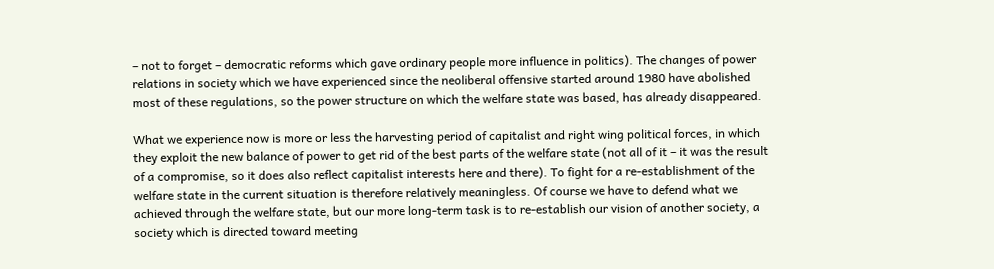– not to forget – democratic reforms which gave ordinary people more influence in politics). The changes of power relations in society which we have experienced since the neoliberal offensive started around 1980 have abolished most of these regulations, so the power structure on which the welfare state was based, has already disappeared.

What we experience now is more or less the harvesting period of capitalist and right wing political forces, in which they exploit the new balance of power to get rid of the best parts of the welfare state (not all of it – it was the result of a compromise, so it does also reflect capitalist interests here and there). To fight for a re-establishment of the welfare state in the current situation is therefore relatively meaningless. Of course we have to defend what we achieved through the welfare state, but our more long-term task is to re-establish our vision of another society, a society which is directed toward meeting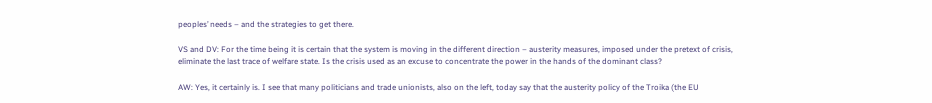peoples’ needs – and the strategies to get there.

VS and DV: For the time being it is certain that the system is moving in the different direction – austerity measures, imposed under the pretext of crisis, eliminate the last trace of welfare state. Is the crisis used as an excuse to concentrate the power in the hands of the dominant class?

AW: Yes, it certainly is. I see that many politicians and trade unionists, also on the left, today say that the austerity policy of the Troika (the EU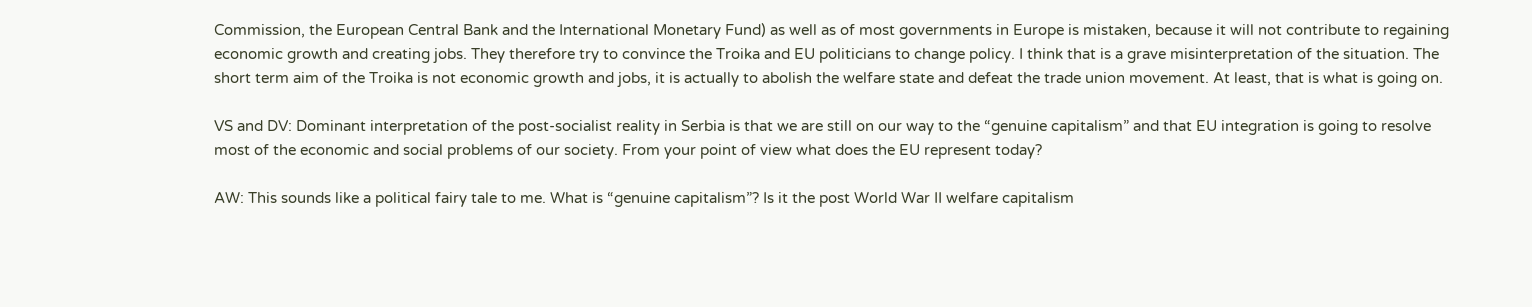Commission, the European Central Bank and the International Monetary Fund) as well as of most governments in Europe is mistaken, because it will not contribute to regaining economic growth and creating jobs. They therefore try to convince the Troika and EU politicians to change policy. I think that is a grave misinterpretation of the situation. The short term aim of the Troika is not economic growth and jobs, it is actually to abolish the welfare state and defeat the trade union movement. At least, that is what is going on.

VS and DV: Dominant interpretation of the post-socialist reality in Serbia is that we are still on our way to the “genuine capitalism” and that EU integration is going to resolve most of the economic and social problems of our society. From your point of view what does the EU represent today?

AW: This sounds like a political fairy tale to me. What is “genuine capitalism”? Is it the post World War II welfare capitalism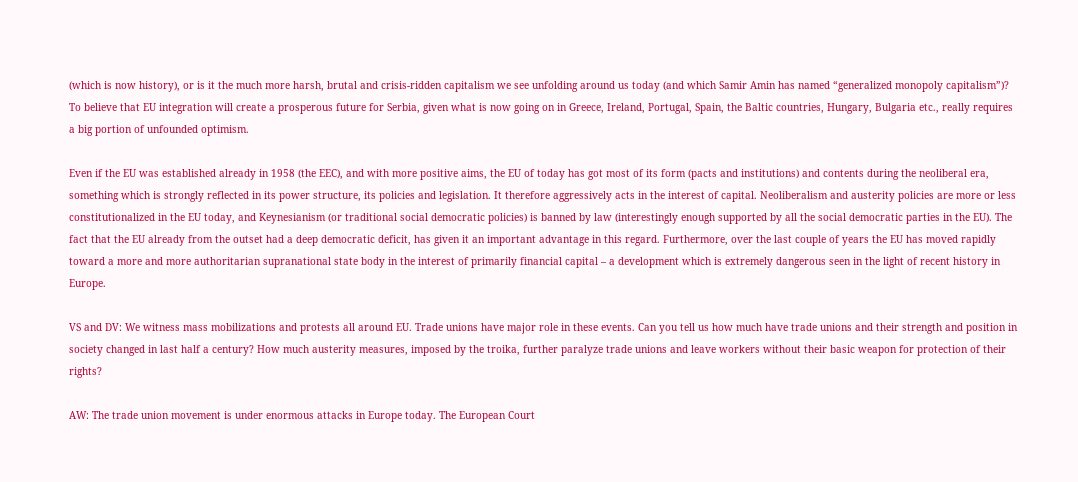(which is now history), or is it the much more harsh, brutal and crisis-ridden capitalism we see unfolding around us today (and which Samir Amin has named “generalized monopoly capitalism”)? To believe that EU integration will create a prosperous future for Serbia, given what is now going on in Greece, Ireland, Portugal, Spain, the Baltic countries, Hungary, Bulgaria etc., really requires a big portion of unfounded optimism.

Even if the EU was established already in 1958 (the EEC), and with more positive aims, the EU of today has got most of its form (pacts and institutions) and contents during the neoliberal era, something which is strongly reflected in its power structure, its policies and legislation. It therefore aggressively acts in the interest of capital. Neoliberalism and austerity policies are more or less constitutionalized in the EU today, and Keynesianism (or traditional social democratic policies) is banned by law (interestingly enough supported by all the social democratic parties in the EU). The fact that the EU already from the outset had a deep democratic deficit, has given it an important advantage in this regard. Furthermore, over the last couple of years the EU has moved rapidly toward a more and more authoritarian supranational state body in the interest of primarily financial capital – a development which is extremely dangerous seen in the light of recent history in Europe.

VS and DV: We witness mass mobilizations and protests all around EU. Trade unions have major role in these events. Can you tell us how much have trade unions and their strength and position in society changed in last half a century? How much austerity measures, imposed by the troika, further paralyze trade unions and leave workers without their basic weapon for protection of their rights?

AW: The trade union movement is under enormous attacks in Europe today. The European Court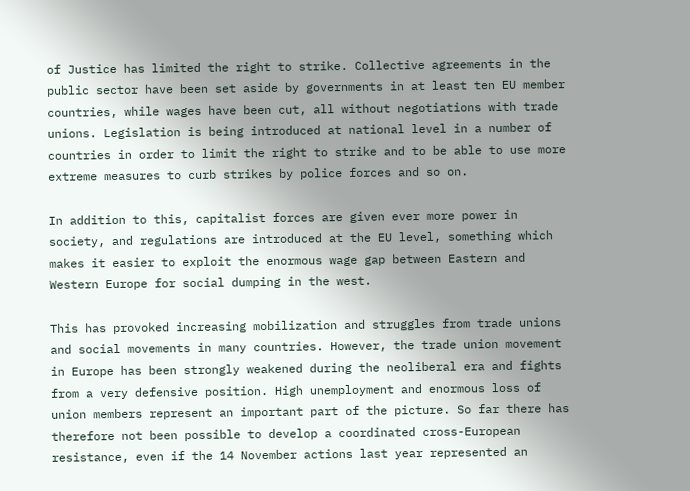of Justice has limited the right to strike. Collective agreements in the public sector have been set aside by governments in at least ten EU member countries, while wages have been cut, all without negotiations with trade unions. Legislation is being introduced at national level in a number of countries in order to limit the right to strike and to be able to use more extreme measures to curb strikes by police forces and so on.

In addition to this, capitalist forces are given ever more power in society, and regulations are introduced at the EU level, something which makes it easier to exploit the enormous wage gap between Eastern and Western Europe for social dumping in the west.

This has provoked increasing mobilization and struggles from trade unions and social movements in many countries. However, the trade union movement in Europe has been strongly weakened during the neoliberal era and fights from a very defensive position. High unemployment and enormous loss of union members represent an important part of the picture. So far there has therefore not been possible to develop a coordinated cross-European resistance, even if the 14 November actions last year represented an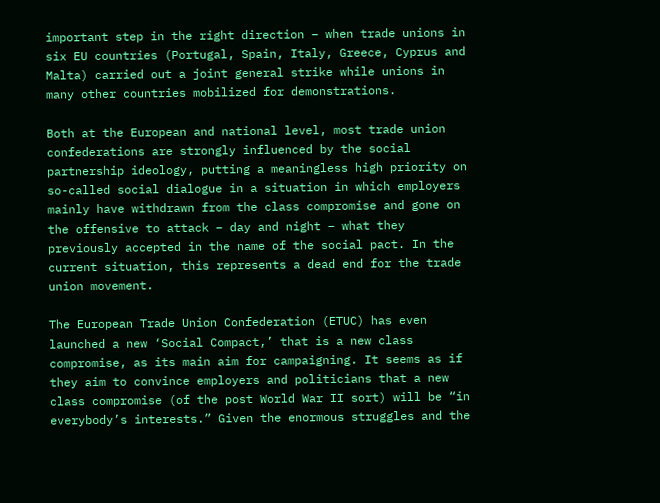important step in the right direction – when trade unions in six EU countries (Portugal, Spain, Italy, Greece, Cyprus and Malta) carried out a joint general strike while unions in many other countries mobilized for demonstrations.

Both at the European and national level, most trade union confederations are strongly influenced by the social partnership ideology, putting a meaningless high priority on so-called social dialogue in a situation in which employers mainly have withdrawn from the class compromise and gone on the offensive to attack – day and night – what they previously accepted in the name of the social pact. In the current situation, this represents a dead end for the trade union movement.

The European Trade Union Confederation (ETUC) has even launched a new ‘Social Compact,’ that is a new class compromise, as its main aim for campaigning. It seems as if they aim to convince employers and politicians that a new class compromise (of the post World War II sort) will be “in everybody’s interests.” Given the enormous struggles and the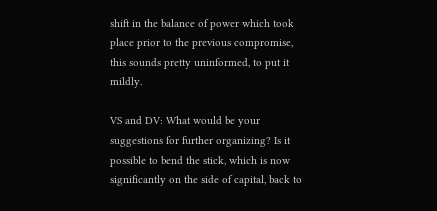shift in the balance of power which took place prior to the previous compromise, this sounds pretty uninformed, to put it mildly.

VS and DV: What would be your suggestions for further organizing? Is it possible to bend the stick, which is now significantly on the side of capital, back to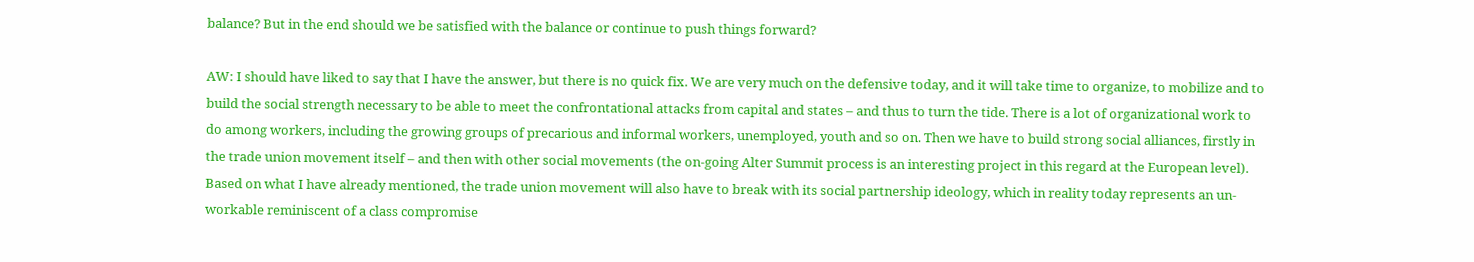balance? But in the end should we be satisfied with the balance or continue to push things forward?

AW: I should have liked to say that I have the answer, but there is no quick fix. We are very much on the defensive today, and it will take time to organize, to mobilize and to build the social strength necessary to be able to meet the confrontational attacks from capital and states – and thus to turn the tide. There is a lot of organizational work to do among workers, including the growing groups of precarious and informal workers, unemployed, youth and so on. Then we have to build strong social alliances, firstly in the trade union movement itself – and then with other social movements (the on-going Alter Summit process is an interesting project in this regard at the European level). Based on what I have already mentioned, the trade union movement will also have to break with its social partnership ideology, which in reality today represents an un-workable reminiscent of a class compromise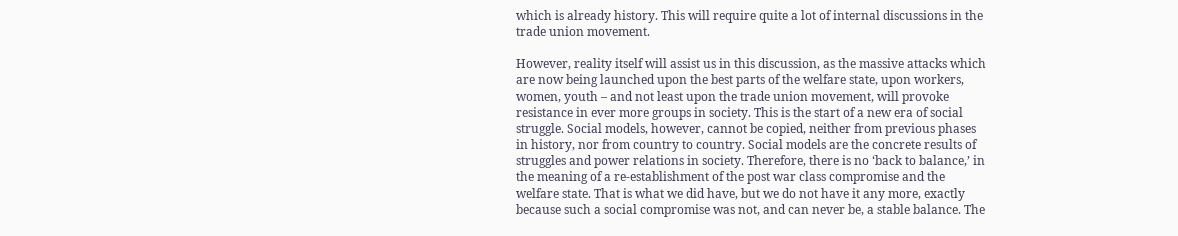which is already history. This will require quite a lot of internal discussions in the trade union movement.

However, reality itself will assist us in this discussion, as the massive attacks which are now being launched upon the best parts of the welfare state, upon workers, women, youth – and not least upon the trade union movement, will provoke resistance in ever more groups in society. This is the start of a new era of social struggle. Social models, however, cannot be copied, neither from previous phases in history, nor from country to country. Social models are the concrete results of struggles and power relations in society. Therefore, there is no ‘back to balance,’ in the meaning of a re-establishment of the post war class compromise and the welfare state. That is what we did have, but we do not have it any more, exactly because such a social compromise was not, and can never be, a stable balance. The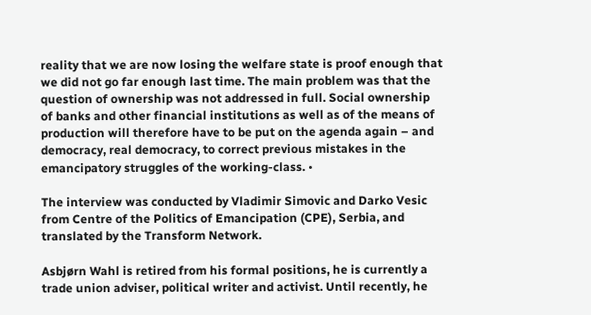reality that we are now losing the welfare state is proof enough that we did not go far enough last time. The main problem was that the question of ownership was not addressed in full. Social ownership of banks and other financial institutions as well as of the means of production will therefore have to be put on the agenda again – and democracy, real democracy, to correct previous mistakes in the emancipatory struggles of the working-class. •

The interview was conducted by Vladimir Simovic and Darko Vesic from Centre of the Politics of Emancipation (CPE), Serbia, and translated by the Transform Network.

Asbjørn Wahl is retired from his formal positions, he is currently a trade union adviser, political writer and activist. Until recently, he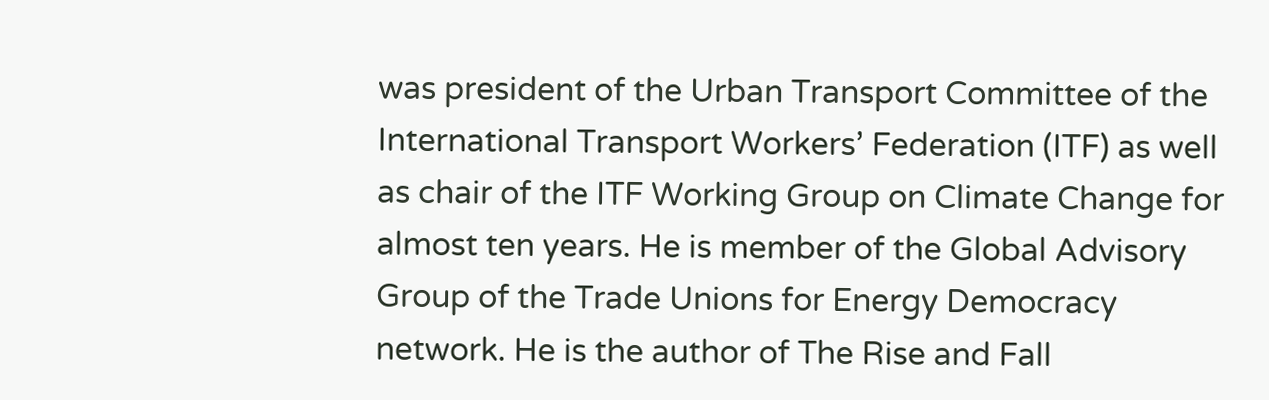was president of the Urban Transport Committee of the International Transport Workers’ Federation (ITF) as well as chair of the ITF Working Group on Climate Change for almost ten years. He is member of the Global Advisory Group of the Trade Unions for Energy Democracy network. He is the author of The Rise and Fall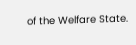of the Welfare State.